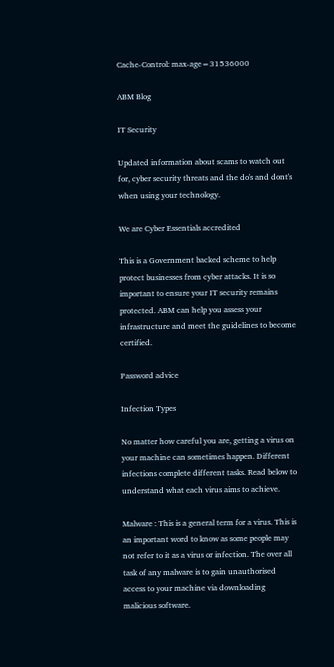Cache-Control: max-age=31536000

ABM Blog

IT Security

Updated information about scams to watch out for, cyber security threats and the do's and dont's when using your technology.

We are Cyber Essentials accredited

This is a Government backed scheme to help protect businesses from cyber attacks. It is so important to ensure your IT security remains protected. ABM can help you assess your infrastructure and meet the guidelines to become certified.

Password advice

Infection Types

No matter how careful you are, getting a virus on your machine can sometimes happen. Different infections complete different tasks. Read below to understand what each virus aims to achieve.

Malware : This is a general term for a virus. This is an important word to know as some people may not refer to it as a virus or infection. The over all task of any malware is to gain unauthorised access to your machine via downloading malicious software.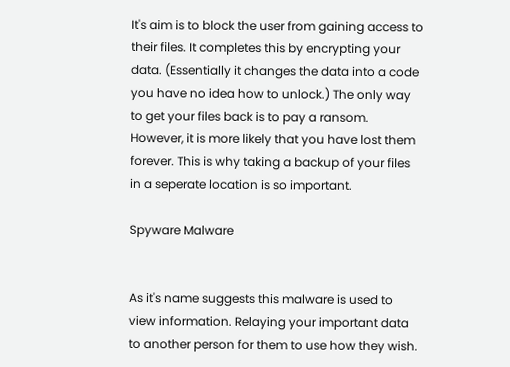It's aim is to block the user from gaining access to their files. It completes this by encrypting your data. (Essentially it changes the data into a code you have no idea how to unlock.) The only way to get your files back is to pay a ransom. However, it is more likely that you have lost them forever. This is why taking a backup of your files in a seperate location is so important.

Spyware Malware


As it's name suggests this malware is used to view information. Relaying your important data to another person for them to use how they wish.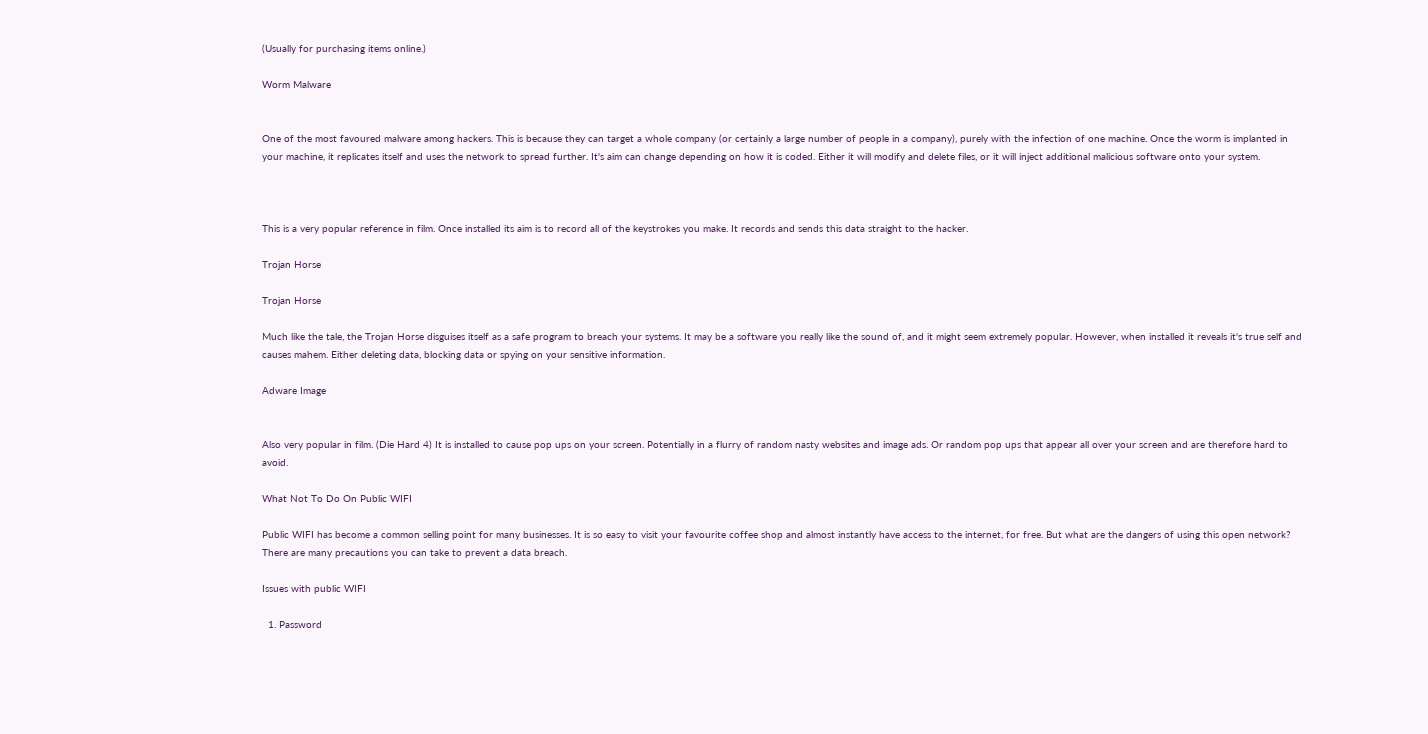(Usually for purchasing items online.)

Worm Malware


One of the most favoured malware among hackers. This is because they can target a whole company (or certainly a large number of people in a company), purely with the infection of one machine. Once the worm is implanted in your machine, it replicates itself and uses the network to spread further. It's aim can change depending on how it is coded. Either it will modify and delete files, or it will inject additional malicious software onto your system.



This is a very popular reference in film. Once installed its aim is to record all of the keystrokes you make. It records and sends this data straight to the hacker.

Trojan Horse

Trojan Horse

Much like the tale, the Trojan Horse disguises itself as a safe program to breach your systems. It may be a software you really like the sound of, and it might seem extremely popular. However, when installed it reveals it's true self and causes mahem. Either deleting data, blocking data or spying on your sensitive information.

Adware Image


Also very popular in film. (Die Hard 4) It is installed to cause pop ups on your screen. Potentially in a flurry of random nasty websites and image ads. Or random pop ups that appear all over your screen and are therefore hard to avoid.

What Not To Do On Public WIFI

Public WIFI has become a common selling point for many businesses. It is so easy to visit your favourite coffee shop and almost instantly have access to the internet, for free. But what are the dangers of using this open network? There are many precautions you can take to prevent a data breach.

Issues with public WIFI

  1. Password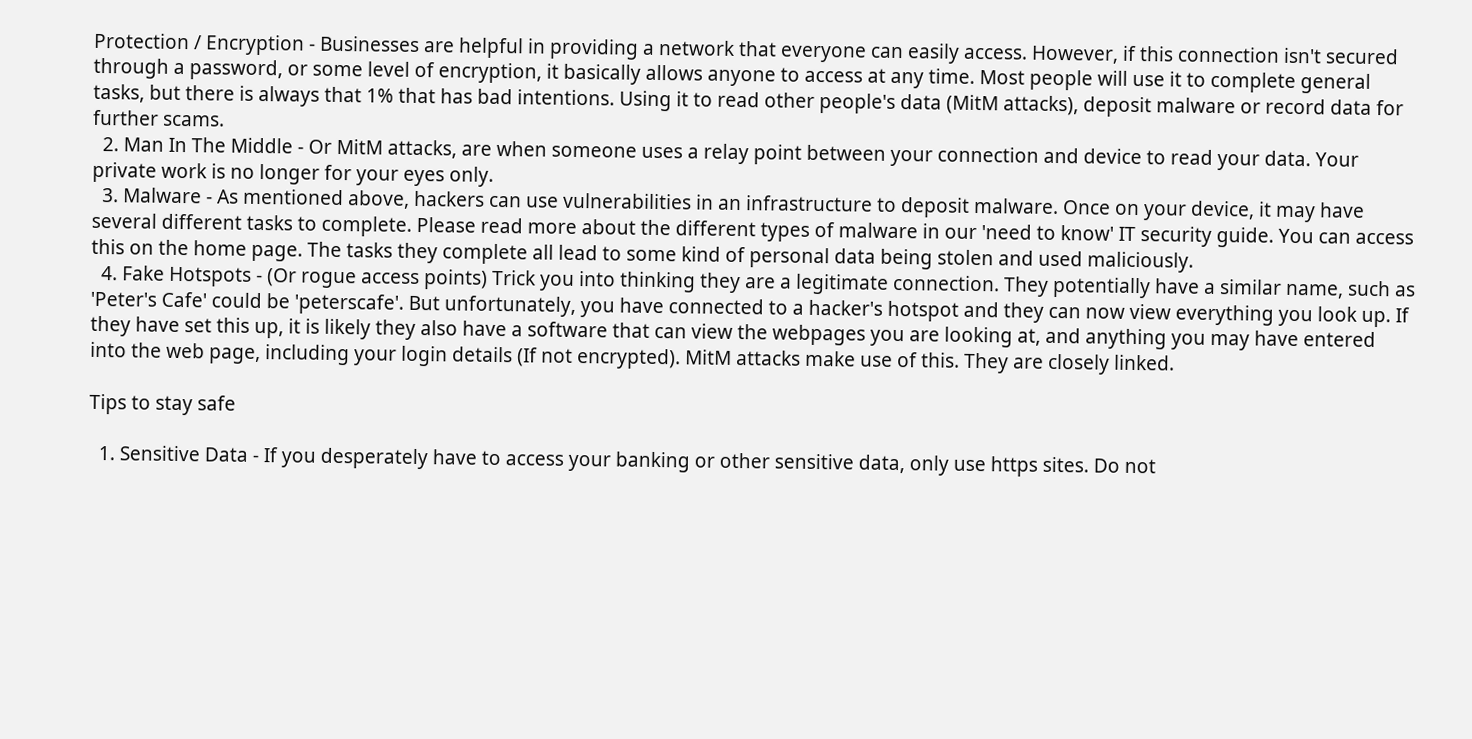Protection / Encryption - Businesses are helpful in providing a network that everyone can easily access. However, if this connection isn't secured through a password, or some level of encryption, it basically allows anyone to access at any time. Most people will use it to complete general tasks, but there is always that 1% that has bad intentions. Using it to read other people's data (MitM attacks), deposit malware or record data for further scams.
  2. Man In The Middle - Or MitM attacks, are when someone uses a relay point between your connection and device to read your data. Your private work is no longer for your eyes only.
  3. Malware - As mentioned above, hackers can use vulnerabilities in an infrastructure to deposit malware. Once on your device, it may have several different tasks to complete. Please read more about the different types of malware in our 'need to know' IT security guide. You can access this on the home page. The tasks they complete all lead to some kind of personal data being stolen and used maliciously.
  4. Fake Hotspots - (Or rogue access points) Trick you into thinking they are a legitimate connection. They potentially have a similar name, such as 'Peter's Cafe' could be 'peterscafe'. But unfortunately, you have connected to a hacker's hotspot and they can now view everything you look up. If they have set this up, it is likely they also have a software that can view the webpages you are looking at, and anything you may have entered into the web page, including your login details (If not encrypted). MitM attacks make use of this. They are closely linked.

Tips to stay safe

  1. Sensitive Data - If you desperately have to access your banking or other sensitive data, only use https sites. Do not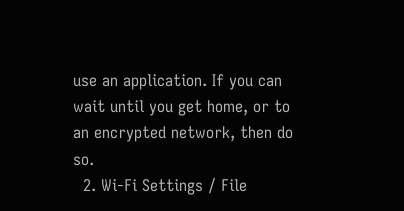use an application. If you can wait until you get home, or to an encrypted network, then do so.
  2. Wi-Fi Settings / File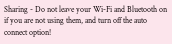Sharing - Do not leave your Wi-Fi and Bluetooth on if you are not using them, and turn off the auto connect option!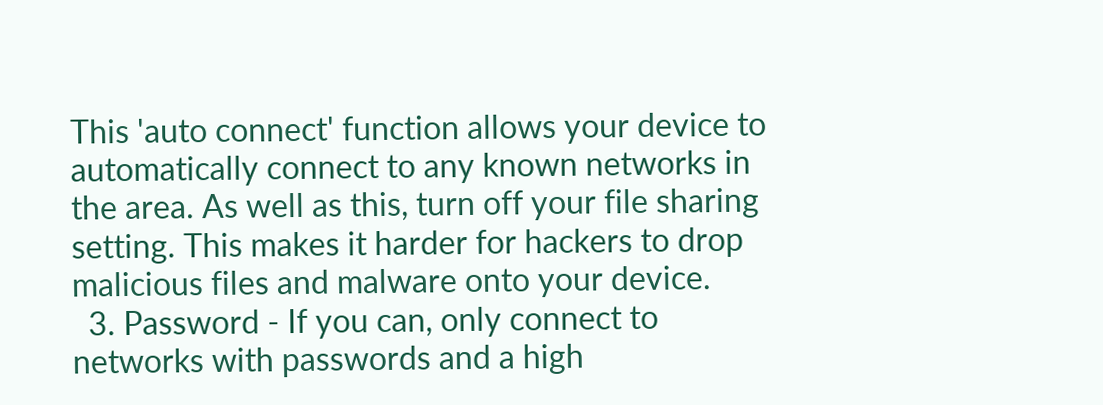This 'auto connect' function allows your device to automatically connect to any known networks in the area. As well as this, turn off your file sharing setting. This makes it harder for hackers to drop malicious files and malware onto your device.
  3. Password - If you can, only connect to networks with passwords and a high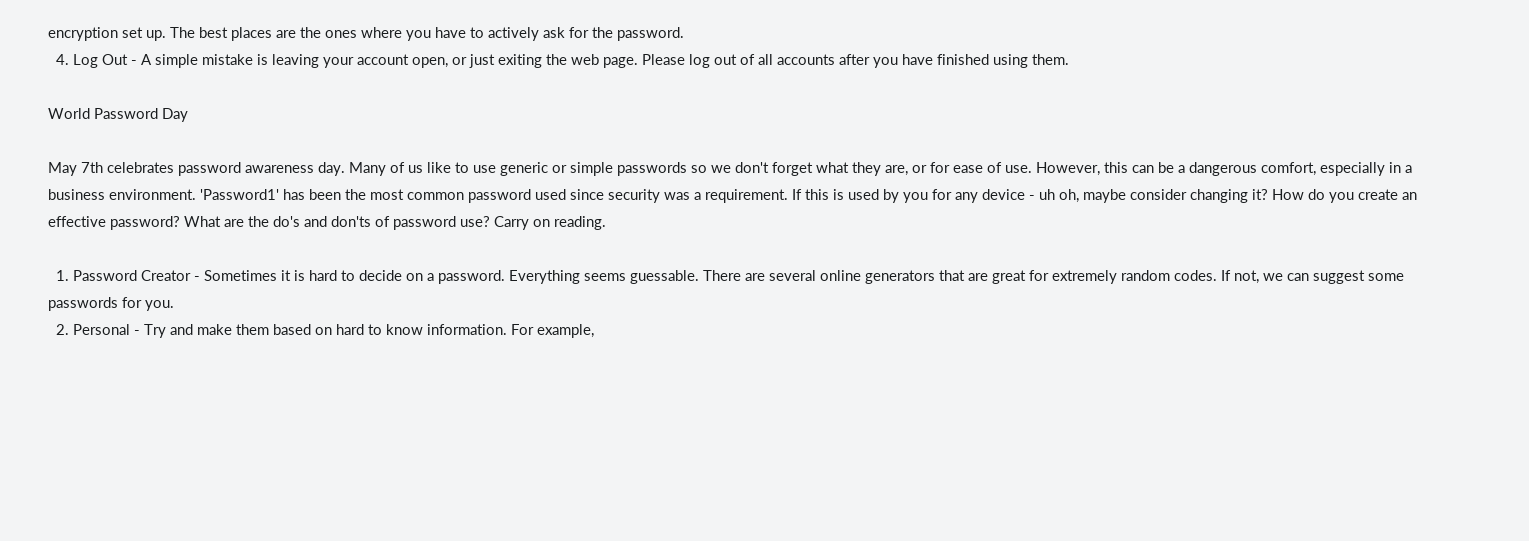encryption set up. The best places are the ones where you have to actively ask for the password.
  4. Log Out - A simple mistake is leaving your account open, or just exiting the web page. Please log out of all accounts after you have finished using them.

World Password Day

May 7th celebrates password awareness day. Many of us like to use generic or simple passwords so we don't forget what they are, or for ease of use. However, this can be a dangerous comfort, especially in a business environment. 'Password1' has been the most common password used since security was a requirement. If this is used by you for any device - uh oh, maybe consider changing it? How do you create an effective password? What are the do's and don'ts of password use? Carry on reading.

  1. Password Creator - Sometimes it is hard to decide on a password. Everything seems guessable. There are several online generators that are great for extremely random codes. If not, we can suggest some passwords for you.
  2. Personal - Try and make them based on hard to know information. For example,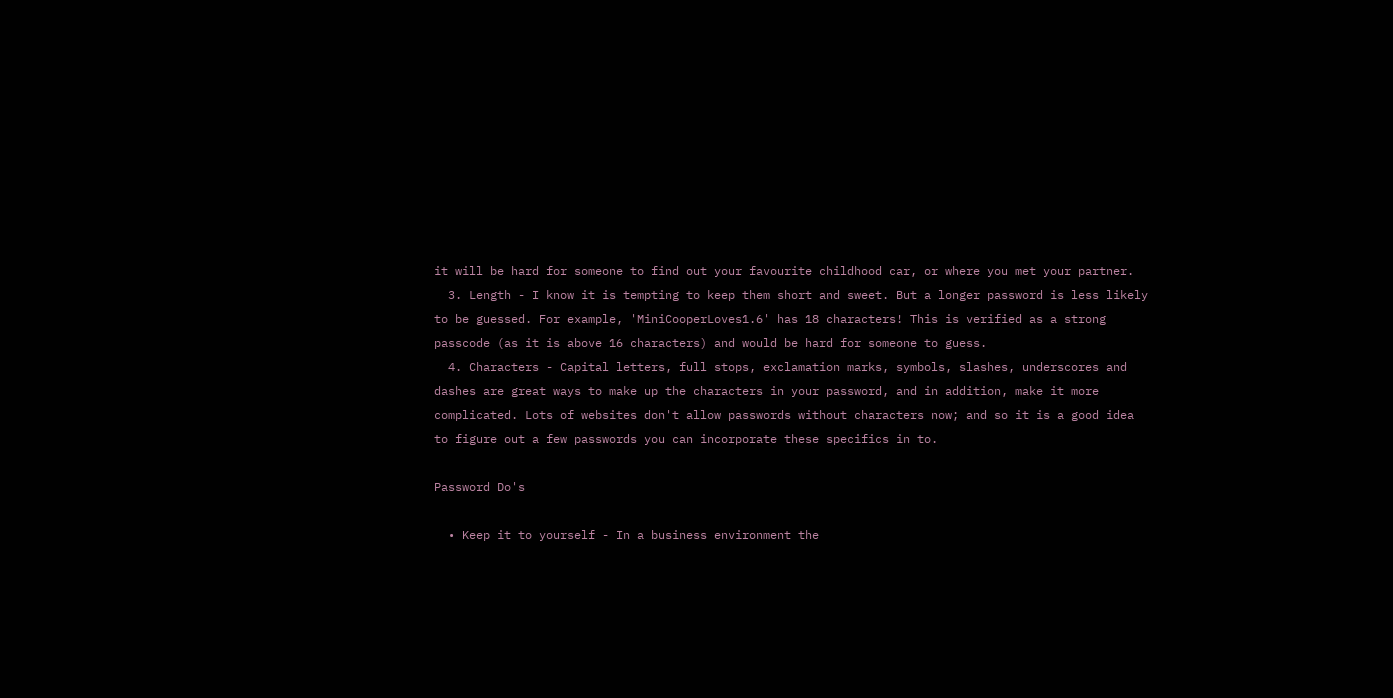it will be hard for someone to find out your favourite childhood car, or where you met your partner.
  3. Length - I know it is tempting to keep them short and sweet. But a longer password is less likely to be guessed. For example, 'MiniCooperLoves1.6' has 18 characters! This is verified as a strong passcode (as it is above 16 characters) and would be hard for someone to guess.
  4. Characters - Capital letters, full stops, exclamation marks, symbols, slashes, underscores and dashes are great ways to make up the characters in your password, and in addition, make it more complicated. Lots of websites don't allow passwords without characters now; and so it is a good idea to figure out a few passwords you can incorporate these specifics in to.

Password Do's

  • Keep it to yourself - In a business environment the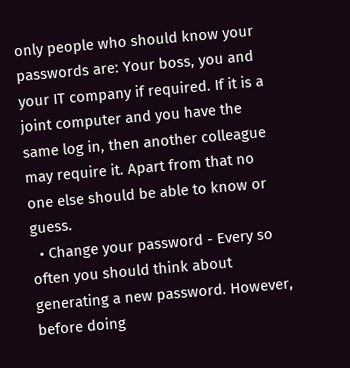only people who should know your passwords are: Your boss, you and your IT company if required. If it is a joint computer and you have the same log in, then another colleague may require it. Apart from that no one else should be able to know or guess.
  • Change your password - Every so often you should think about generating a new password. However, before doing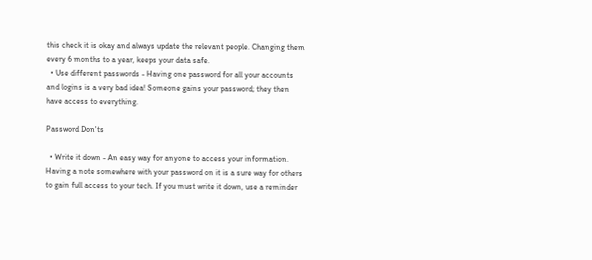this check it is okay and always update the relevant people. Changing them every 6 months to a year, keeps your data safe.
  • Use different passwords - Having one password for all your accounts and logins is a very bad idea! Someone gains your password; they then have access to everything.

Password Don'ts

  • Write it down - An easy way for anyone to access your information. Having a note somewhere with your password on it is a sure way for others to gain full access to your tech. If you must write it down, use a reminder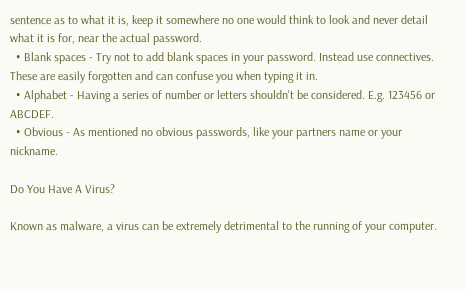sentence as to what it is, keep it somewhere no one would think to look and never detail what it is for, near the actual password.
  • Blank spaces - Try not to add blank spaces in your password. Instead use connectives. These are easily forgotten and can confuse you when typing it in.
  • Alphabet - Having a series of number or letters shouldn't be considered. E.g. 123456 or ABCDEF.
  • Obvious - As mentioned no obvious passwords, like your partners name or your nickname.

Do You Have A Virus?

Known as malware, a virus can be extremely detrimental to the running of your computer.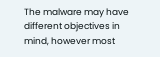The malware may have different objectives in mind, however most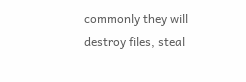commonly they will destroy files, steal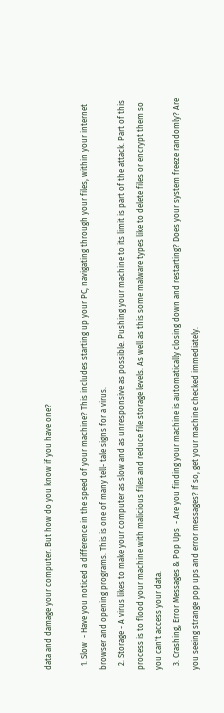data and damage your computer. But how do you know if you have one?

  1. Slow  - Have you noticed a difference in the speed of your machine? This includes starting up your PC, navigating through your files, within your internet browser and opening programs. This is one of many tell- tale signs for a virus.
  2. Storage - A virus likes to make your computer as slow and as unresponsive as possible. Pushing your machine to its limit is part of the attack. Part of this process is to flood your machine with malicious files and reduce file storage levels. As well as this some malware types like to delete files or encrypt them so you can't access your data.
  3. Crashing, Error Messages & Pop Ups  - Are you finding your machine is automatically closing down and restarting? Does your system freeze randomly? Are you seeing strange pop ups and error messages? If so, get your machine checked immediately.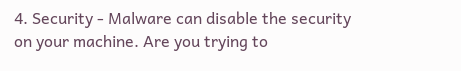4. Security - Malware can disable the security on your machine. Are you trying to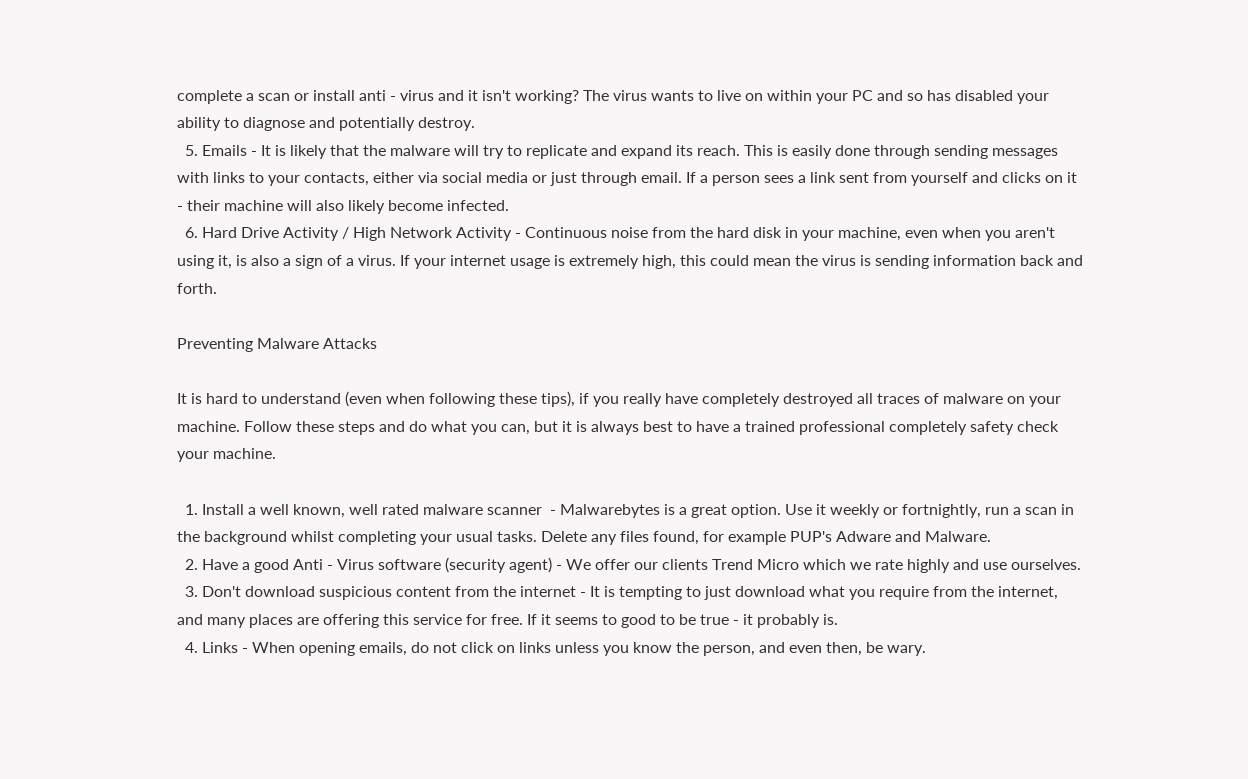complete a scan or install anti - virus and it isn't working? The virus wants to live on within your PC and so has disabled your ability to diagnose and potentially destroy.
  5. Emails - It is likely that the malware will try to replicate and expand its reach. This is easily done through sending messages with links to your contacts, either via social media or just through email. If a person sees a link sent from yourself and clicks on it - their machine will also likely become infected.
  6. Hard Drive Activity / High Network Activity - Continuous noise from the hard disk in your machine, even when you aren't using it, is also a sign of a virus. If your internet usage is extremely high, this could mean the virus is sending information back and forth.

Preventing Malware Attacks

It is hard to understand (even when following these tips), if you really have completely destroyed all traces of malware on your machine. Follow these steps and do what you can, but it is always best to have a trained professional completely safety check your machine.

  1. Install a well known, well rated malware scanner  - Malwarebytes is a great option. Use it weekly or fortnightly, run a scan in the background whilst completing your usual tasks. Delete any files found, for example PUP's Adware and Malware.
  2. Have a good Anti - Virus software (security agent) - We offer our clients Trend Micro which we rate highly and use ourselves.
  3. Don't download suspicious content from the internet - It is tempting to just download what you require from the internet, and many places are offering this service for free. If it seems to good to be true - it probably is.
  4. Links - When opening emails, do not click on links unless you know the person, and even then, be wary.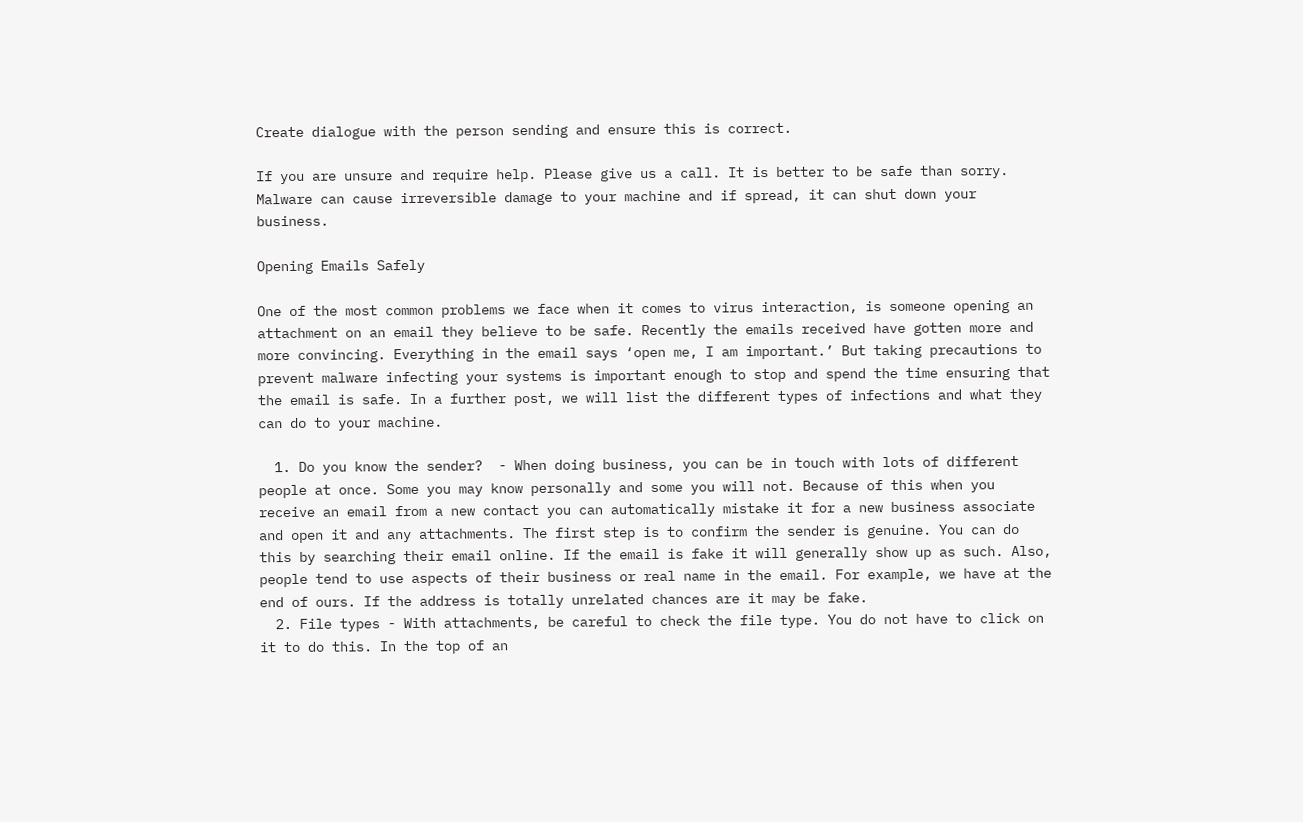Create dialogue with the person sending and ensure this is correct.

If you are unsure and require help. Please give us a call. It is better to be safe than sorry. Malware can cause irreversible damage to your machine and if spread, it can shut down your business.

Opening Emails Safely

One of the most common problems we face when it comes to virus interaction, is someone opening an attachment on an email they believe to be safe. Recently the emails received have gotten more and more convincing. Everything in the email says ‘open me, I am important.’ But taking precautions to prevent malware infecting your systems is important enough to stop and spend the time ensuring that the email is safe. In a further post, we will list the different types of infections and what they can do to your machine.

  1. Do you know the sender?  - When doing business, you can be in touch with lots of different people at once. Some you may know personally and some you will not. Because of this when you receive an email from a new contact you can automatically mistake it for a new business associate and open it and any attachments. The first step is to confirm the sender is genuine. You can do this by searching their email online. If the email is fake it will generally show up as such. Also, people tend to use aspects of their business or real name in the email. For example, we have at the end of ours. If the address is totally unrelated chances are it may be fake.
  2. File types - With attachments, be careful to check the file type. You do not have to click on it to do this. In the top of an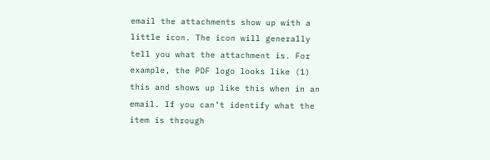email the attachments show up with a little icon. The icon will generally tell you what the attachment is. For example, the PDF logo looks like (1) this and shows up like this when in an email. If you can’t identify what the item is through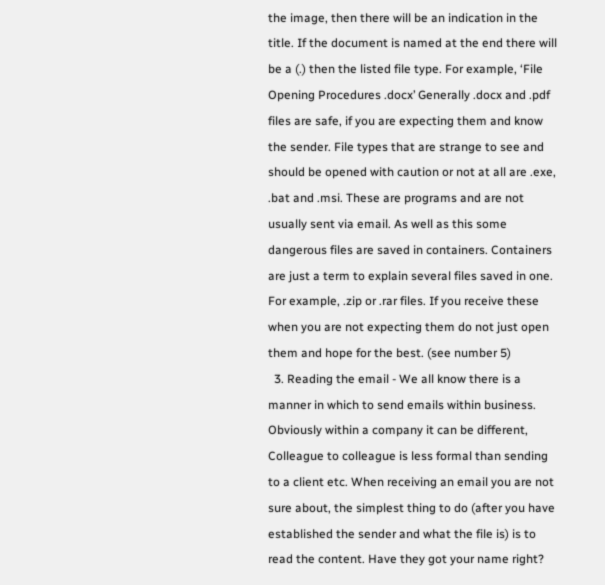the image, then there will be an indication in the title. If the document is named at the end there will be a (.) then the listed file type. For example, ‘File Opening Procedures .docx’ Generally .docx and .pdf files are safe, if you are expecting them and know the sender. File types that are strange to see and should be opened with caution or not at all are .exe, .bat and .msi. These are programs and are not usually sent via email. As well as this some dangerous files are saved in containers. Containers are just a term to explain several files saved in one. For example, .zip or .rar files. If you receive these when you are not expecting them do not just open them and hope for the best. (see number 5)
  3. Reading the email - We all know there is a manner in which to send emails within business. Obviously within a company it can be different, Colleague to colleague is less formal than sending to a client etc. When receiving an email you are not sure about, the simplest thing to do (after you have established the sender and what the file is) is to read the content. Have they got your name right?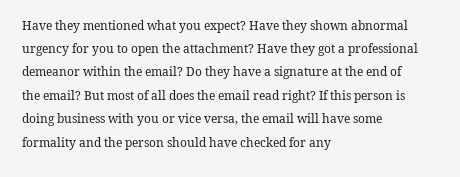Have they mentioned what you expect? Have they shown abnormal urgency for you to open the attachment? Have they got a professional demeanor within the email? Do they have a signature at the end of the email? But most of all does the email read right? If this person is doing business with you or vice versa, the email will have some formality and the person should have checked for any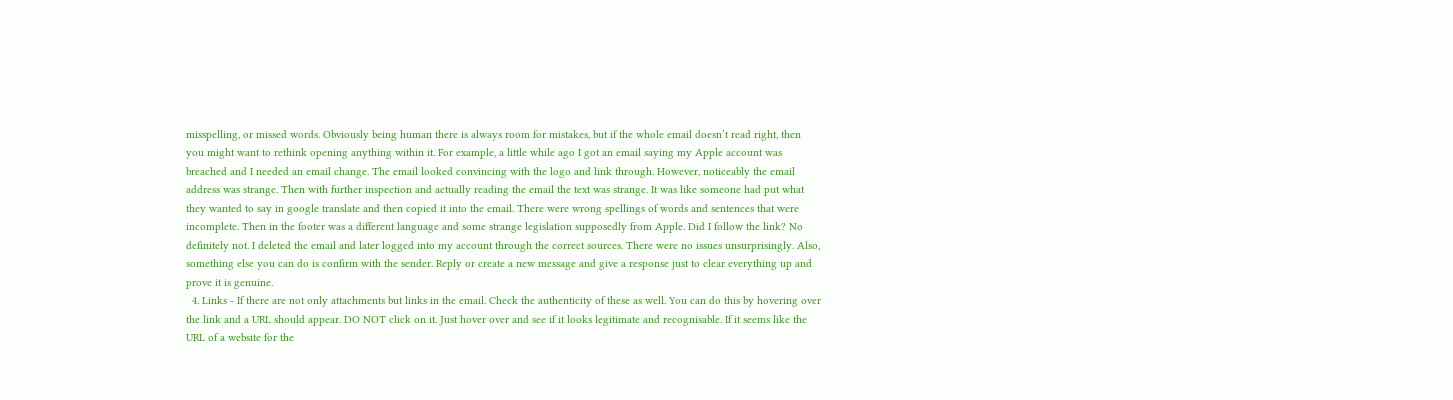misspelling, or missed words. Obviously being human there is always room for mistakes, but if the whole email doesn’t read right, then you might want to rethink opening anything within it. For example, a little while ago I got an email saying my Apple account was breached and I needed an email change. The email looked convincing with the logo and link through. However, noticeably the email address was strange. Then with further inspection and actually reading the email the text was strange. It was like someone had put what they wanted to say in google translate and then copied it into the email. There were wrong spellings of words and sentences that were incomplete. Then in the footer was a different language and some strange legislation supposedly from Apple. Did I follow the link? No definitely not. I deleted the email and later logged into my account through the correct sources. There were no issues unsurprisingly. Also, something else you can do is confirm with the sender. Reply or create a new message and give a response just to clear everything up and prove it is genuine.
  4. Links - If there are not only attachments but links in the email. Check the authenticity of these as well. You can do this by hovering over the link and a URL should appear. DO NOT click on it. Just hover over and see if it looks legitimate and recognisable. If it seems like the URL of a website for the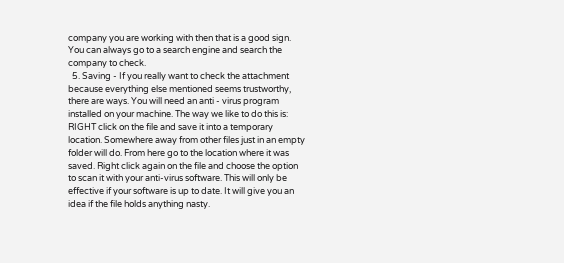company you are working with then that is a good sign. You can always go to a search engine and search the company to check.
  5. Saving - If you really want to check the attachment because everything else mentioned seems trustworthy, there are ways. You will need an anti - virus program installed on your machine. The way we like to do this is: RIGHT click on the file and save it into a temporary location. Somewhere away from other files just in an empty folder will do. From here go to the location where it was saved. Right click again on the file and choose the option to scan it with your anti-virus software. This will only be effective if your software is up to date. It will give you an idea if the file holds anything nasty.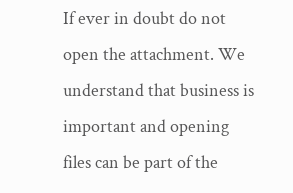If ever in doubt do not open the attachment. We understand that business is important and opening files can be part of the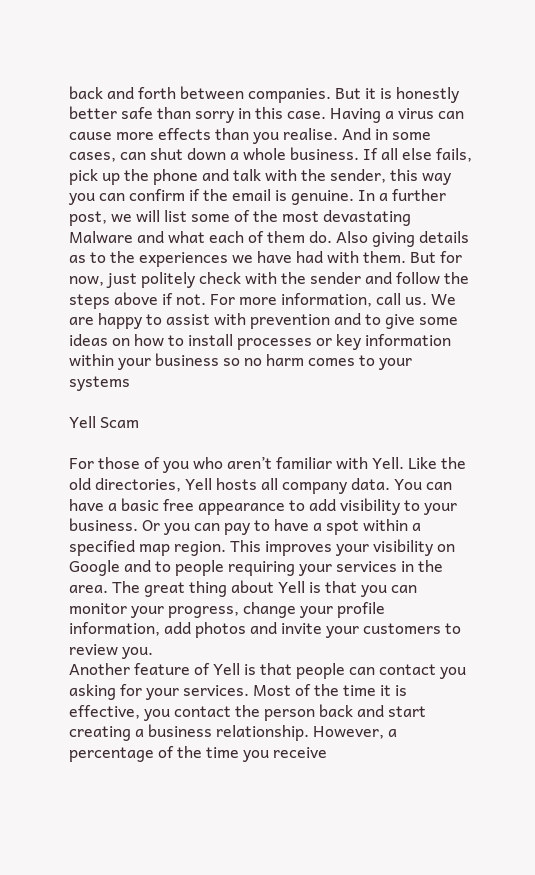back and forth between companies. But it is honestly better safe than sorry in this case. Having a virus can cause more effects than you realise. And in some cases, can shut down a whole business. If all else fails, pick up the phone and talk with the sender, this way you can confirm if the email is genuine. In a further post, we will list some of the most devastating Malware and what each of them do. Also giving details as to the experiences we have had with them. But for now, just politely check with the sender and follow the steps above if not. For more information, call us. We are happy to assist with prevention and to give some ideas on how to install processes or key information within your business so no harm comes to your systems

Yell Scam

For those of you who aren’t familiar with Yell. Like the old directories, Yell hosts all company data. You can have a basic free appearance to add visibility to your business. Or you can pay to have a spot within a specified map region. This improves your visibility on Google and to people requiring your services in the area. The great thing about Yell is that you can monitor your progress, change your profile information, add photos and invite your customers to review you.
Another feature of Yell is that people can contact you asking for your services. Most of the time it is effective, you contact the person back and start creating a business relationship. However, a percentage of the time you receive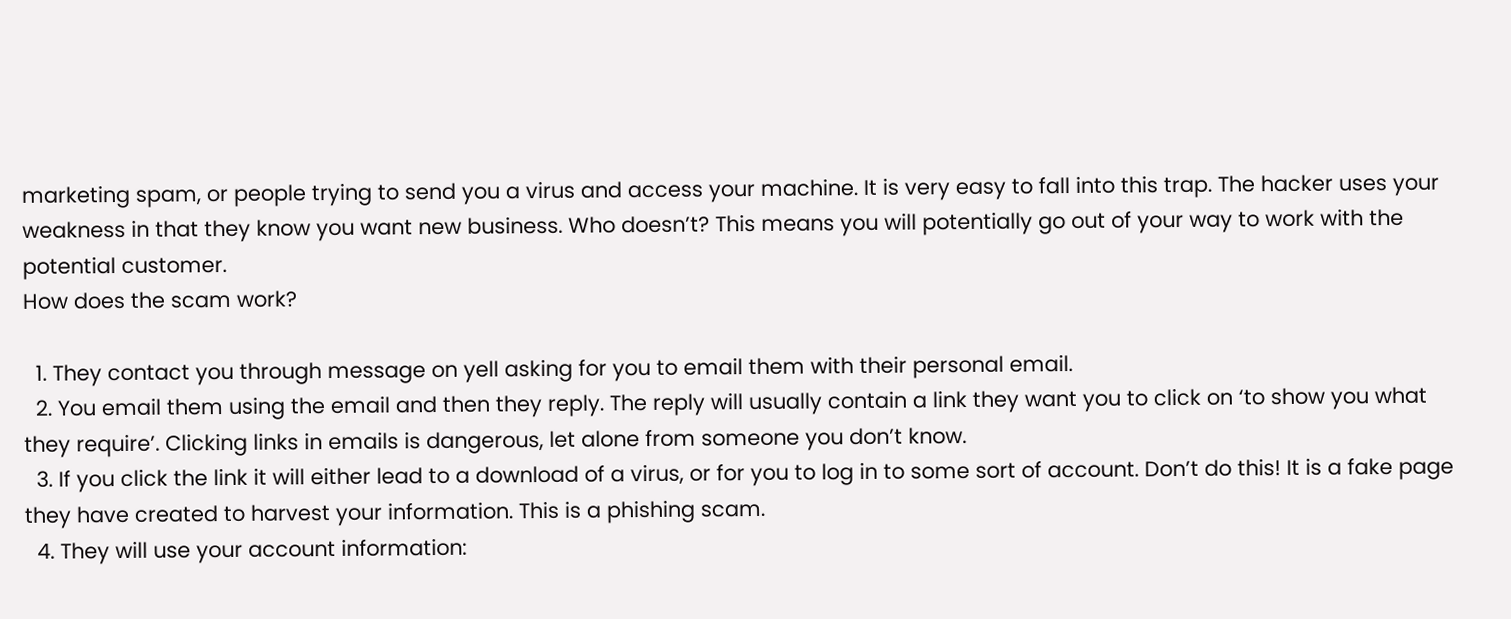marketing spam, or people trying to send you a virus and access your machine. It is very easy to fall into this trap. The hacker uses your weakness in that they know you want new business. Who doesn’t? This means you will potentially go out of your way to work with the potential customer.
How does the scam work?

  1. They contact you through message on yell asking for you to email them with their personal email.
  2. You email them using the email and then they reply. The reply will usually contain a link they want you to click on ‘to show you what they require’. Clicking links in emails is dangerous, let alone from someone you don’t know.
  3. If you click the link it will either lead to a download of a virus, or for you to log in to some sort of account. Don’t do this! It is a fake page they have created to harvest your information. This is a phishing scam.
  4. They will use your account information: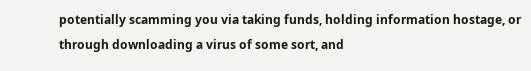potentially scamming you via taking funds, holding information hostage, or through downloading a virus of some sort, and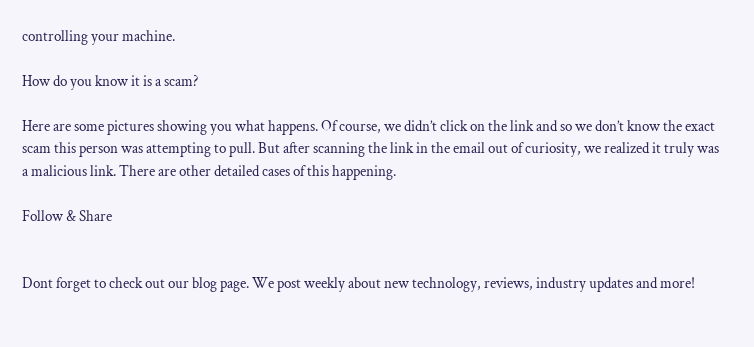controlling your machine.

How do you know it is a scam?

Here are some pictures showing you what happens. Of course, we didn’t click on the link and so we don’t know the exact scam this person was attempting to pull. But after scanning the link in the email out of curiosity, we realized it truly was a malicious link. There are other detailed cases of this happening.

Follow & Share


Dont forget to check out our blog page. We post weekly about new technology, reviews, industry updates and more!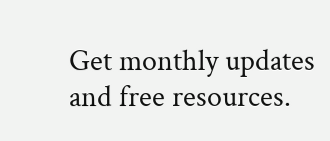Get monthly updates and free resources.